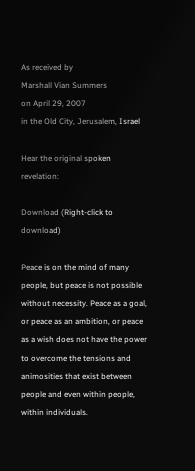As received by
Marshall Vian Summers
on April 29, 2007
in the Old City, Jerusalem, Israel

Hear the original spoken revelation:

Download (Right-click to download)

Peace is on the mind of many people, but peace is not possible without necessity. Peace as a goal, or peace as an ambition, or peace as a wish does not have the power to overcome the tensions and animosities that exist between people and even within people, within individuals.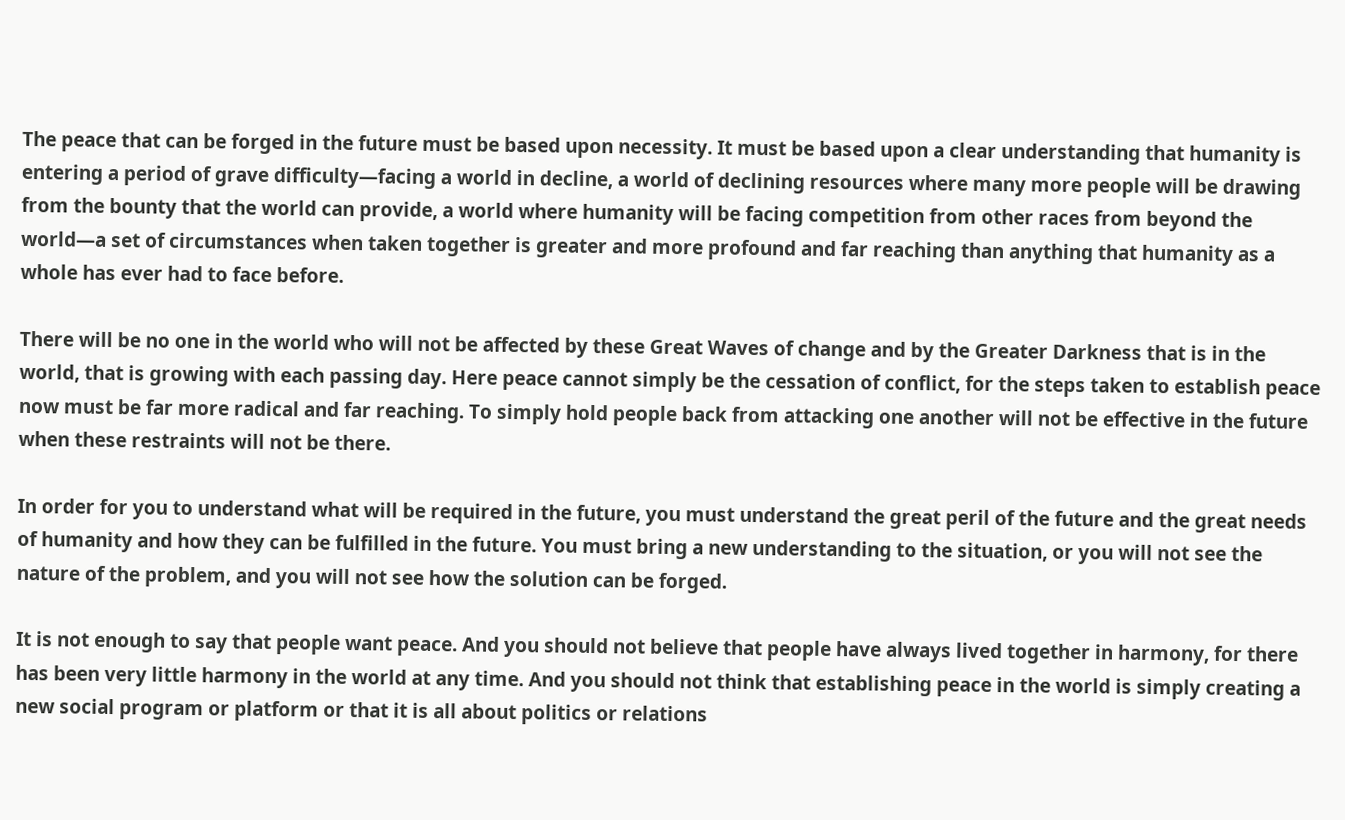The peace that can be forged in the future must be based upon necessity. It must be based upon a clear understanding that humanity is entering a period of grave difficulty—facing a world in decline, a world of declining resources where many more people will be drawing from the bounty that the world can provide, a world where humanity will be facing competition from other races from beyond the world—a set of circumstances when taken together is greater and more profound and far reaching than anything that humanity as a whole has ever had to face before.

There will be no one in the world who will not be affected by these Great Waves of change and by the Greater Darkness that is in the world, that is growing with each passing day. Here peace cannot simply be the cessation of conflict, for the steps taken to establish peace now must be far more radical and far reaching. To simply hold people back from attacking one another will not be effective in the future when these restraints will not be there.

In order for you to understand what will be required in the future, you must understand the great peril of the future and the great needs of humanity and how they can be fulfilled in the future. You must bring a new understanding to the situation, or you will not see the nature of the problem, and you will not see how the solution can be forged.

It is not enough to say that people want peace. And you should not believe that people have always lived together in harmony, for there has been very little harmony in the world at any time. And you should not think that establishing peace in the world is simply creating a new social program or platform or that it is all about politics or relations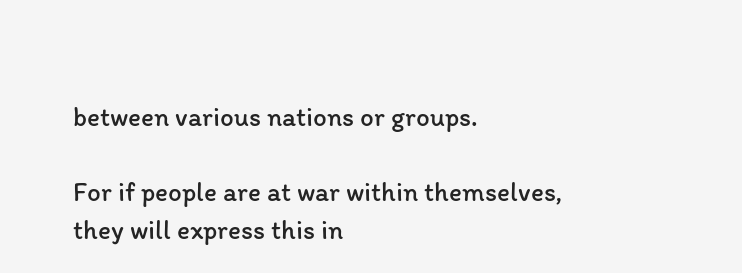between various nations or groups.

For if people are at war within themselves, they will express this in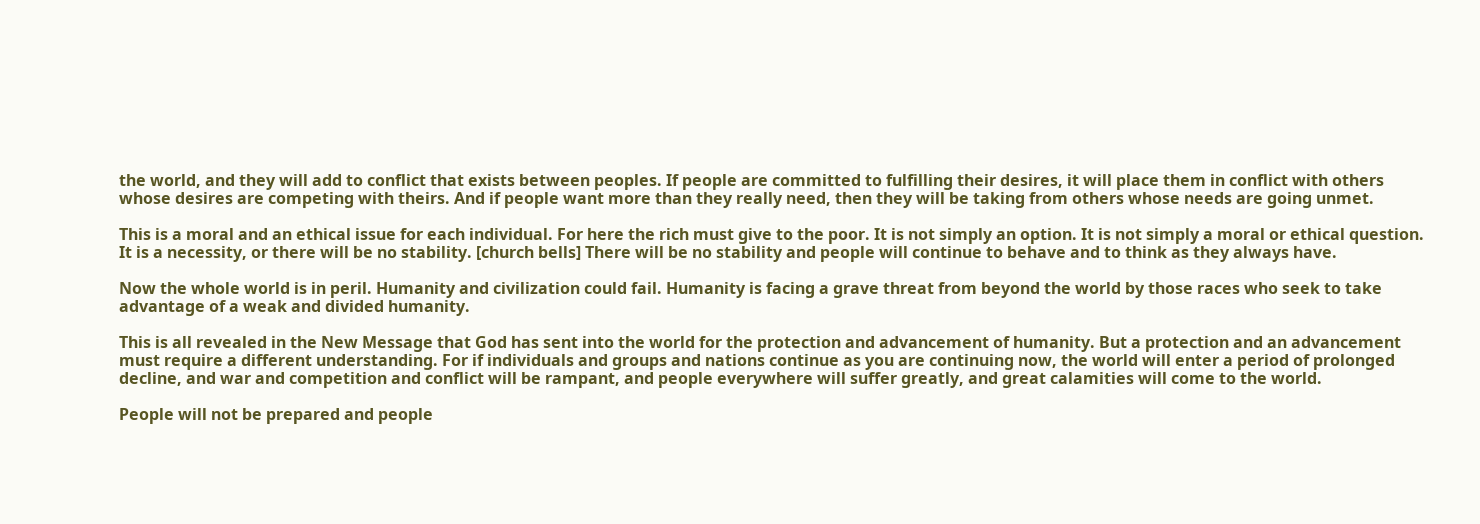the world, and they will add to conflict that exists between peoples. If people are committed to fulfilling their desires, it will place them in conflict with others whose desires are competing with theirs. And if people want more than they really need, then they will be taking from others whose needs are going unmet.

This is a moral and an ethical issue for each individual. For here the rich must give to the poor. It is not simply an option. It is not simply a moral or ethical question. It is a necessity, or there will be no stability. [church bells] There will be no stability and people will continue to behave and to think as they always have.

Now the whole world is in peril. Humanity and civilization could fail. Humanity is facing a grave threat from beyond the world by those races who seek to take advantage of a weak and divided humanity.

This is all revealed in the New Message that God has sent into the world for the protection and advancement of humanity. But a protection and an advancement must require a different understanding. For if individuals and groups and nations continue as you are continuing now, the world will enter a period of prolonged decline, and war and competition and conflict will be rampant, and people everywhere will suffer greatly, and great calamities will come to the world.

People will not be prepared and people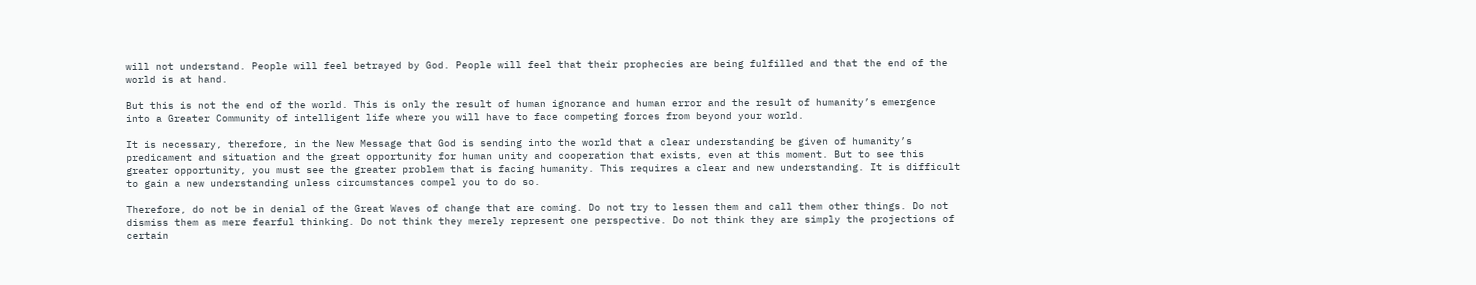will not understand. People will feel betrayed by God. People will feel that their prophecies are being fulfilled and that the end of the world is at hand.

But this is not the end of the world. This is only the result of human ignorance and human error and the result of humanity’s emergence into a Greater Community of intelligent life where you will have to face competing forces from beyond your world.

It is necessary, therefore, in the New Message that God is sending into the world that a clear understanding be given of humanity’s predicament and situation and the great opportunity for human unity and cooperation that exists, even at this moment. But to see this greater opportunity, you must see the greater problem that is facing humanity. This requires a clear and new understanding. It is difficult to gain a new understanding unless circumstances compel you to do so.

Therefore, do not be in denial of the Great Waves of change that are coming. Do not try to lessen them and call them other things. Do not dismiss them as mere fearful thinking. Do not think they merely represent one perspective. Do not think they are simply the projections of certain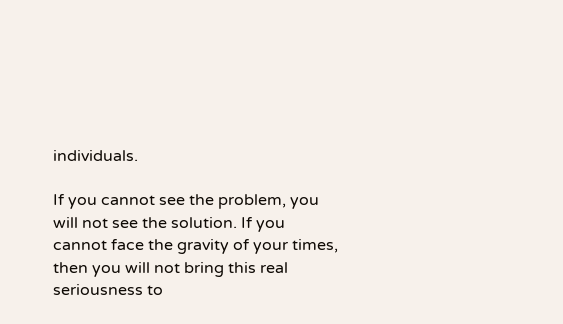individuals.

If you cannot see the problem, you will not see the solution. If you cannot face the gravity of your times, then you will not bring this real seriousness to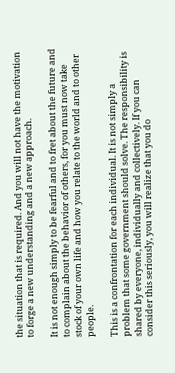the situation that is required. And you will not have the motivation to forge a new understanding and a new approach.

It is not enough simply to be fearful and to fret about the future and to complain about the behavior of others, for you must now take stock of your own life and how you relate to the world and to other people.

This is a confrontation for each individual. It is not simply a problem that some government should solve. The responsibility is shared by everyone, individually and collectively. If you can consider this seriously, you will realize that you do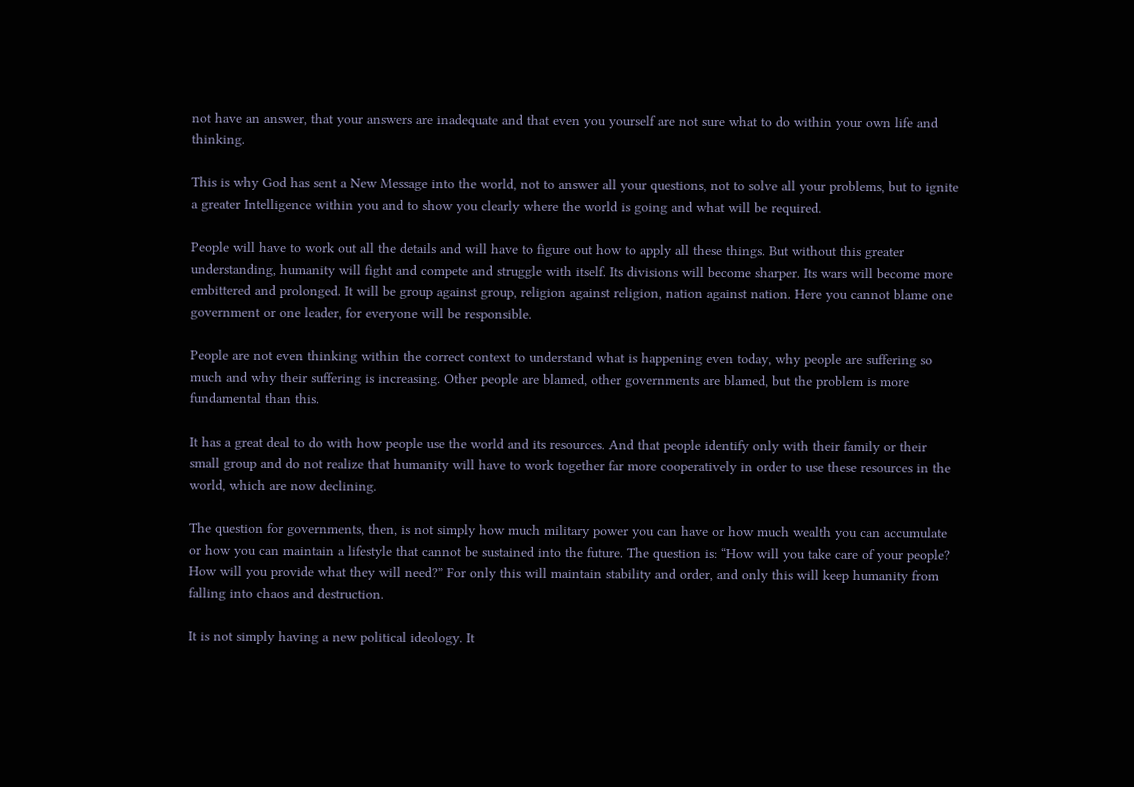not have an answer, that your answers are inadequate and that even you yourself are not sure what to do within your own life and thinking.

This is why God has sent a New Message into the world, not to answer all your questions, not to solve all your problems, but to ignite a greater Intelligence within you and to show you clearly where the world is going and what will be required.

People will have to work out all the details and will have to figure out how to apply all these things. But without this greater understanding, humanity will fight and compete and struggle with itself. Its divisions will become sharper. Its wars will become more embittered and prolonged. It will be group against group, religion against religion, nation against nation. Here you cannot blame one government or one leader, for everyone will be responsible.

People are not even thinking within the correct context to understand what is happening even today, why people are suffering so much and why their suffering is increasing. Other people are blamed, other governments are blamed, but the problem is more fundamental than this.

It has a great deal to do with how people use the world and its resources. And that people identify only with their family or their small group and do not realize that humanity will have to work together far more cooperatively in order to use these resources in the world, which are now declining.

The question for governments, then, is not simply how much military power you can have or how much wealth you can accumulate or how you can maintain a lifestyle that cannot be sustained into the future. The question is: “How will you take care of your people? How will you provide what they will need?” For only this will maintain stability and order, and only this will keep humanity from falling into chaos and destruction.

It is not simply having a new political ideology. It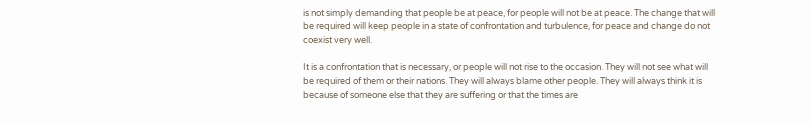is not simply demanding that people be at peace, for people will not be at peace. The change that will be required will keep people in a state of confrontation and turbulence, for peace and change do not coexist very well.

It is a confrontation that is necessary, or people will not rise to the occasion. They will not see what will be required of them or their nations. They will always blame other people. They will always think it is because of someone else that they are suffering or that the times are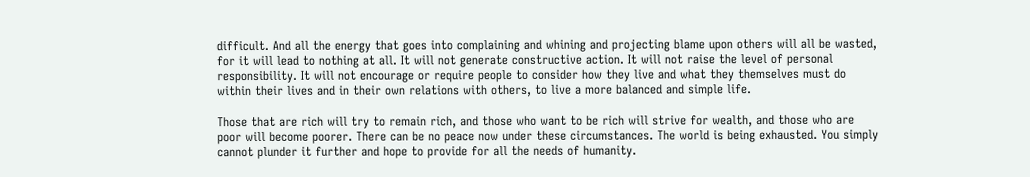difficult. And all the energy that goes into complaining and whining and projecting blame upon others will all be wasted, for it will lead to nothing at all. It will not generate constructive action. It will not raise the level of personal responsibility. It will not encourage or require people to consider how they live and what they themselves must do within their lives and in their own relations with others, to live a more balanced and simple life.

Those that are rich will try to remain rich, and those who want to be rich will strive for wealth, and those who are poor will become poorer. There can be no peace now under these circumstances. The world is being exhausted. You simply cannot plunder it further and hope to provide for all the needs of humanity.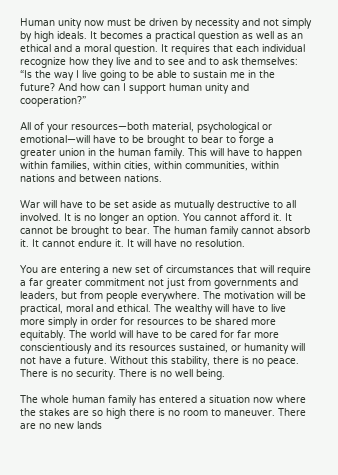Human unity now must be driven by necessity and not simply by high ideals. It becomes a practical question as well as an ethical and a moral question. It requires that each individual recognize how they live and to see and to ask themselves: “Is the way I live going to be able to sustain me in the future? And how can I support human unity and cooperation?”

All of your resources—both material, psychological or emotional—will have to be brought to bear to forge a greater union in the human family. This will have to happen within families, within cities, within communities, within nations and between nations.

War will have to be set aside as mutually destructive to all involved. It is no longer an option. You cannot afford it. It cannot be brought to bear. The human family cannot absorb it. It cannot endure it. It will have no resolution.

You are entering a new set of circumstances that will require a far greater commitment not just from governments and leaders, but from people everywhere. The motivation will be practical, moral and ethical. The wealthy will have to live more simply in order for resources to be shared more equitably. The world will have to be cared for far more conscientiously and its resources sustained, or humanity will not have a future. Without this stability, there is no peace. There is no security. There is no well being.

The whole human family has entered a situation now where the stakes are so high there is no room to maneuver. There are no new lands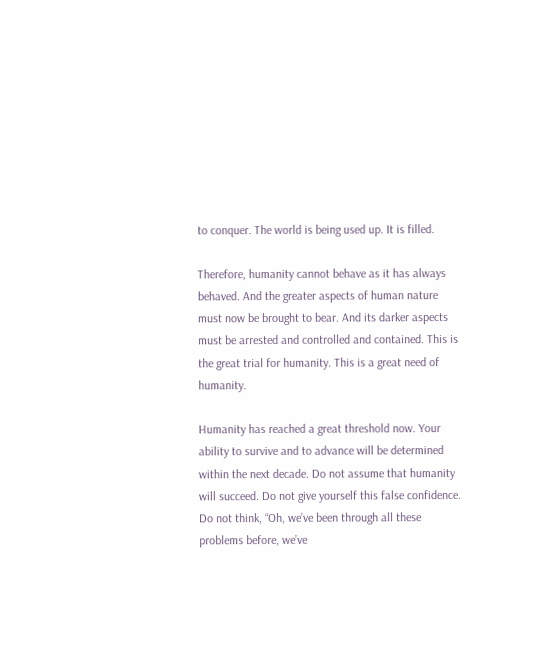to conquer. The world is being used up. It is filled.

Therefore, humanity cannot behave as it has always behaved. And the greater aspects of human nature must now be brought to bear. And its darker aspects must be arrested and controlled and contained. This is the great trial for humanity. This is a great need of humanity.

Humanity has reached a great threshold now. Your ability to survive and to advance will be determined within the next decade. Do not assume that humanity will succeed. Do not give yourself this false confidence. Do not think, “Oh, we’ve been through all these problems before, we’ve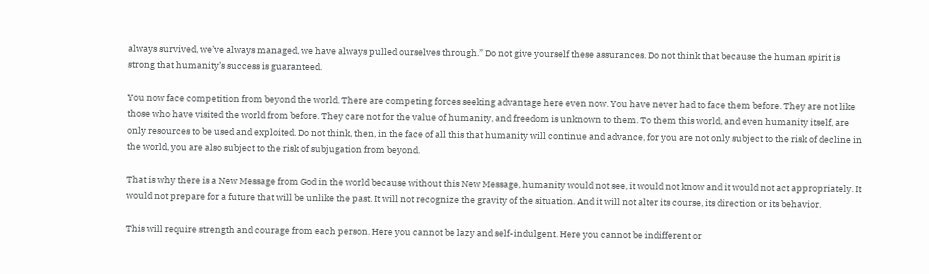always survived, we’ve always managed, we have always pulled ourselves through.” Do not give yourself these assurances. Do not think that because the human spirit is strong that humanity’s success is guaranteed.

You now face competition from beyond the world. There are competing forces seeking advantage here even now. You have never had to face them before. They are not like those who have visited the world from before. They care not for the value of humanity, and freedom is unknown to them. To them this world, and even humanity itself, are only resources to be used and exploited. Do not think, then, in the face of all this that humanity will continue and advance, for you are not only subject to the risk of decline in the world, you are also subject to the risk of subjugation from beyond.

That is why there is a New Message from God in the world because without this New Message, humanity would not see, it would not know and it would not act appropriately. It would not prepare for a future that will be unlike the past. It will not recognize the gravity of the situation. And it will not alter its course, its direction or its behavior.

This will require strength and courage from each person. Here you cannot be lazy and self-indulgent. Here you cannot be indifferent or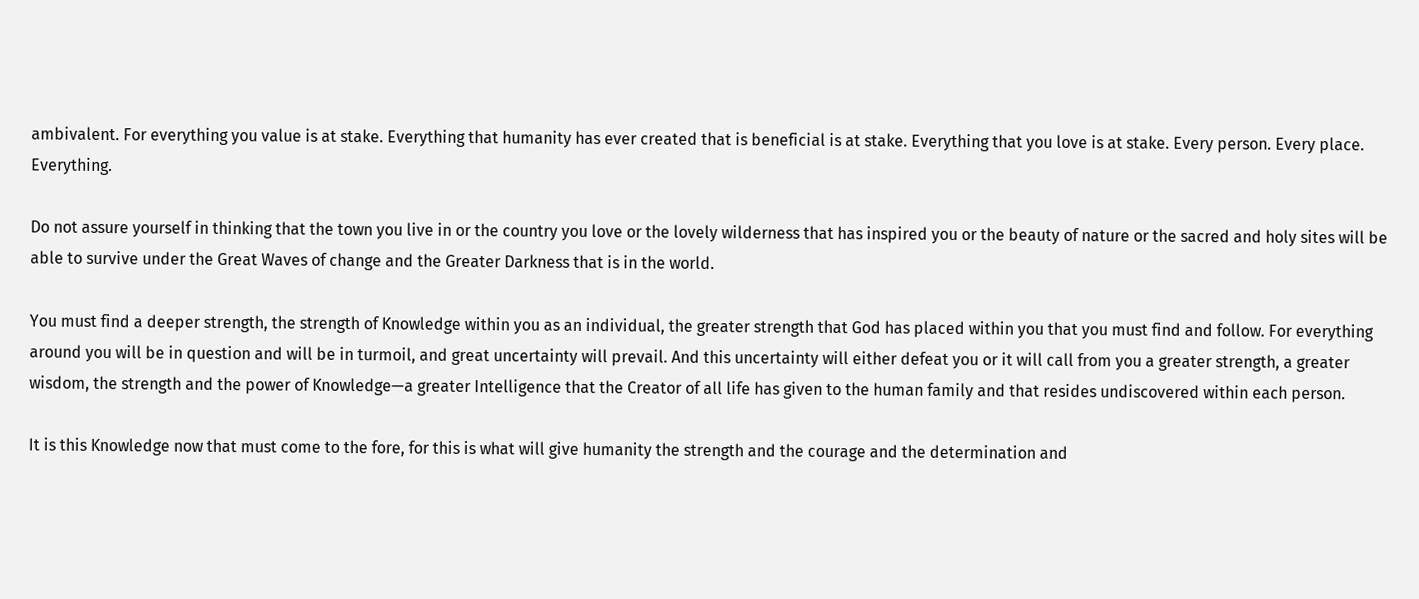ambivalent. For everything you value is at stake. Everything that humanity has ever created that is beneficial is at stake. Everything that you love is at stake. Every person. Every place. Everything.

Do not assure yourself in thinking that the town you live in or the country you love or the lovely wilderness that has inspired you or the beauty of nature or the sacred and holy sites will be able to survive under the Great Waves of change and the Greater Darkness that is in the world.

You must find a deeper strength, the strength of Knowledge within you as an individual, the greater strength that God has placed within you that you must find and follow. For everything around you will be in question and will be in turmoil, and great uncertainty will prevail. And this uncertainty will either defeat you or it will call from you a greater strength, a greater wisdom, the strength and the power of Knowledge—a greater Intelligence that the Creator of all life has given to the human family and that resides undiscovered within each person.

It is this Knowledge now that must come to the fore, for this is what will give humanity the strength and the courage and the determination and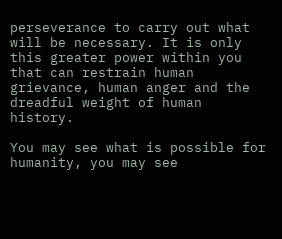perseverance to carry out what will be necessary. It is only this greater power within you that can restrain human grievance, human anger and the dreadful weight of human history.

You may see what is possible for humanity, you may see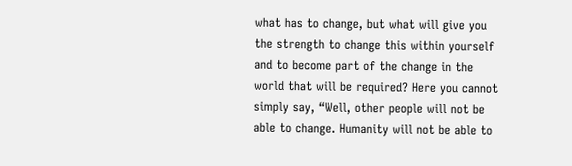what has to change, but what will give you the strength to change this within yourself and to become part of the change in the world that will be required? Here you cannot simply say, “Well, other people will not be able to change. Humanity will not be able to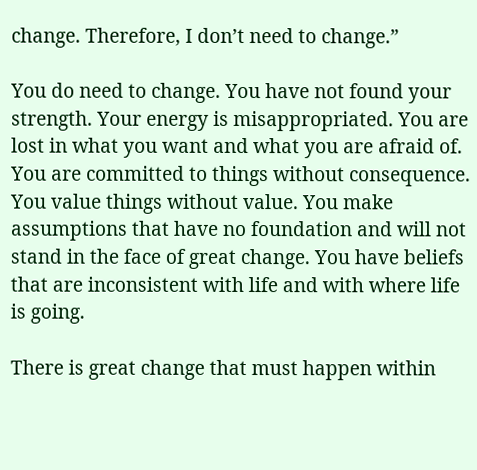change. Therefore, I don’t need to change.”

You do need to change. You have not found your strength. Your energy is misappropriated. You are lost in what you want and what you are afraid of. You are committed to things without consequence. You value things without value. You make assumptions that have no foundation and will not stand in the face of great change. You have beliefs that are inconsistent with life and with where life is going.

There is great change that must happen within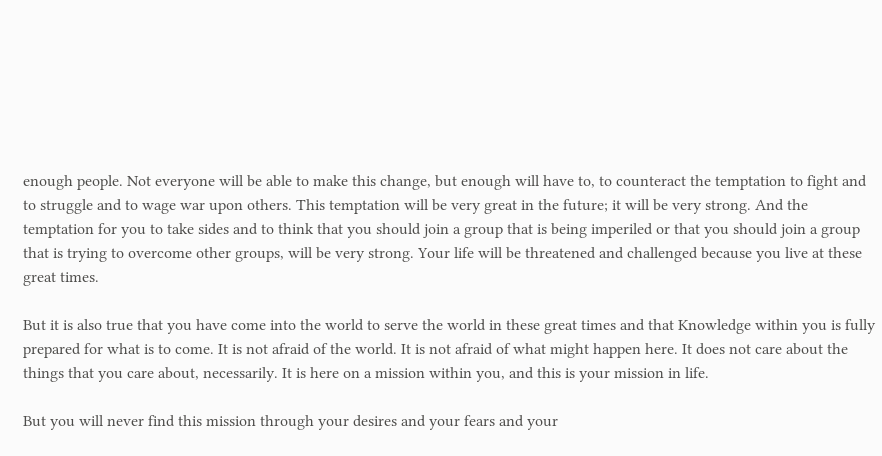enough people. Not everyone will be able to make this change, but enough will have to, to counteract the temptation to fight and to struggle and to wage war upon others. This temptation will be very great in the future; it will be very strong. And the temptation for you to take sides and to think that you should join a group that is being imperiled or that you should join a group that is trying to overcome other groups, will be very strong. Your life will be threatened and challenged because you live at these great times.

But it is also true that you have come into the world to serve the world in these great times and that Knowledge within you is fully prepared for what is to come. It is not afraid of the world. It is not afraid of what might happen here. It does not care about the things that you care about, necessarily. It is here on a mission within you, and this is your mission in life.

But you will never find this mission through your desires and your fears and your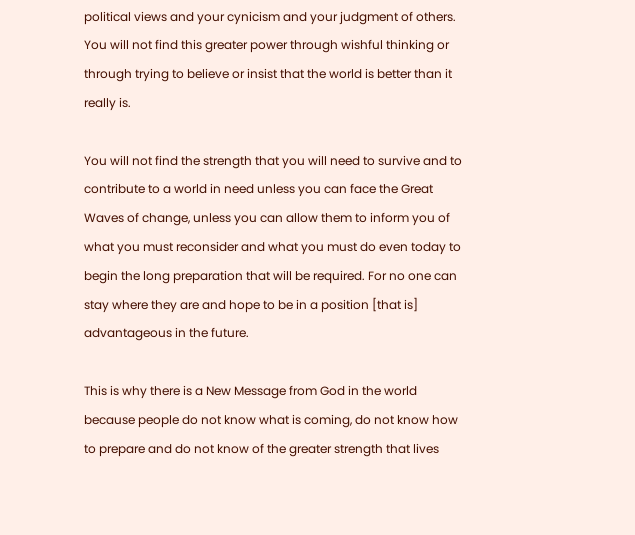political views and your cynicism and your judgment of others. You will not find this greater power through wishful thinking or through trying to believe or insist that the world is better than it really is.

You will not find the strength that you will need to survive and to contribute to a world in need unless you can face the Great Waves of change, unless you can allow them to inform you of what you must reconsider and what you must do even today to begin the long preparation that will be required. For no one can stay where they are and hope to be in a position [that is] advantageous in the future.

This is why there is a New Message from God in the world because people do not know what is coming, do not know how to prepare and do not know of the greater strength that lives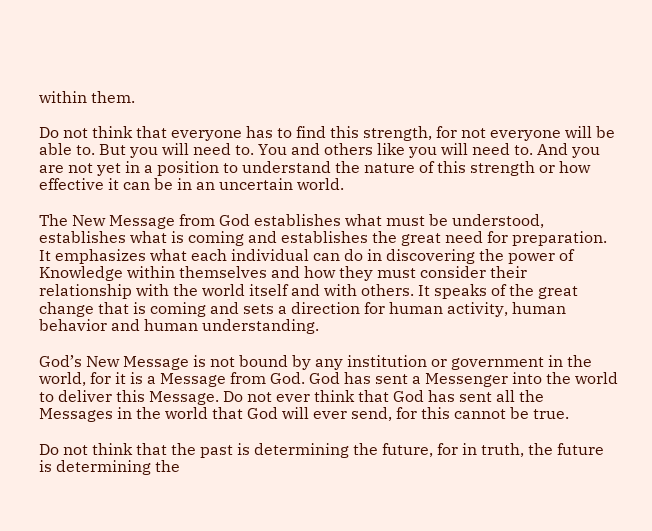within them.

Do not think that everyone has to find this strength, for not everyone will be able to. But you will need to. You and others like you will need to. And you are not yet in a position to understand the nature of this strength or how effective it can be in an uncertain world.

The New Message from God establishes what must be understood, establishes what is coming and establishes the great need for preparation. It emphasizes what each individual can do in discovering the power of Knowledge within themselves and how they must consider their relationship with the world itself and with others. It speaks of the great change that is coming and sets a direction for human activity, human behavior and human understanding.

God’s New Message is not bound by any institution or government in the world, for it is a Message from God. God has sent a Messenger into the world to deliver this Message. Do not ever think that God has sent all the Messages in the world that God will ever send, for this cannot be true.

Do not think that the past is determining the future, for in truth, the future is determining the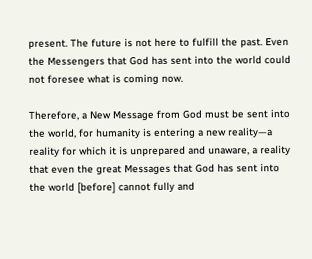present. The future is not here to fulfill the past. Even the Messengers that God has sent into the world could not foresee what is coming now.

Therefore, a New Message from God must be sent into the world, for humanity is entering a new reality—a reality for which it is unprepared and unaware, a reality that even the great Messages that God has sent into the world [before] cannot fully and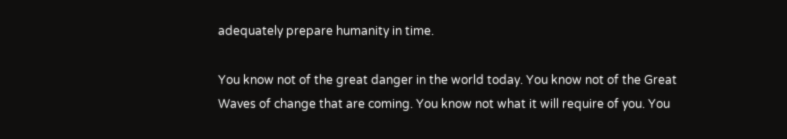adequately prepare humanity in time.

You know not of the great danger in the world today. You know not of the Great Waves of change that are coming. You know not what it will require of you. You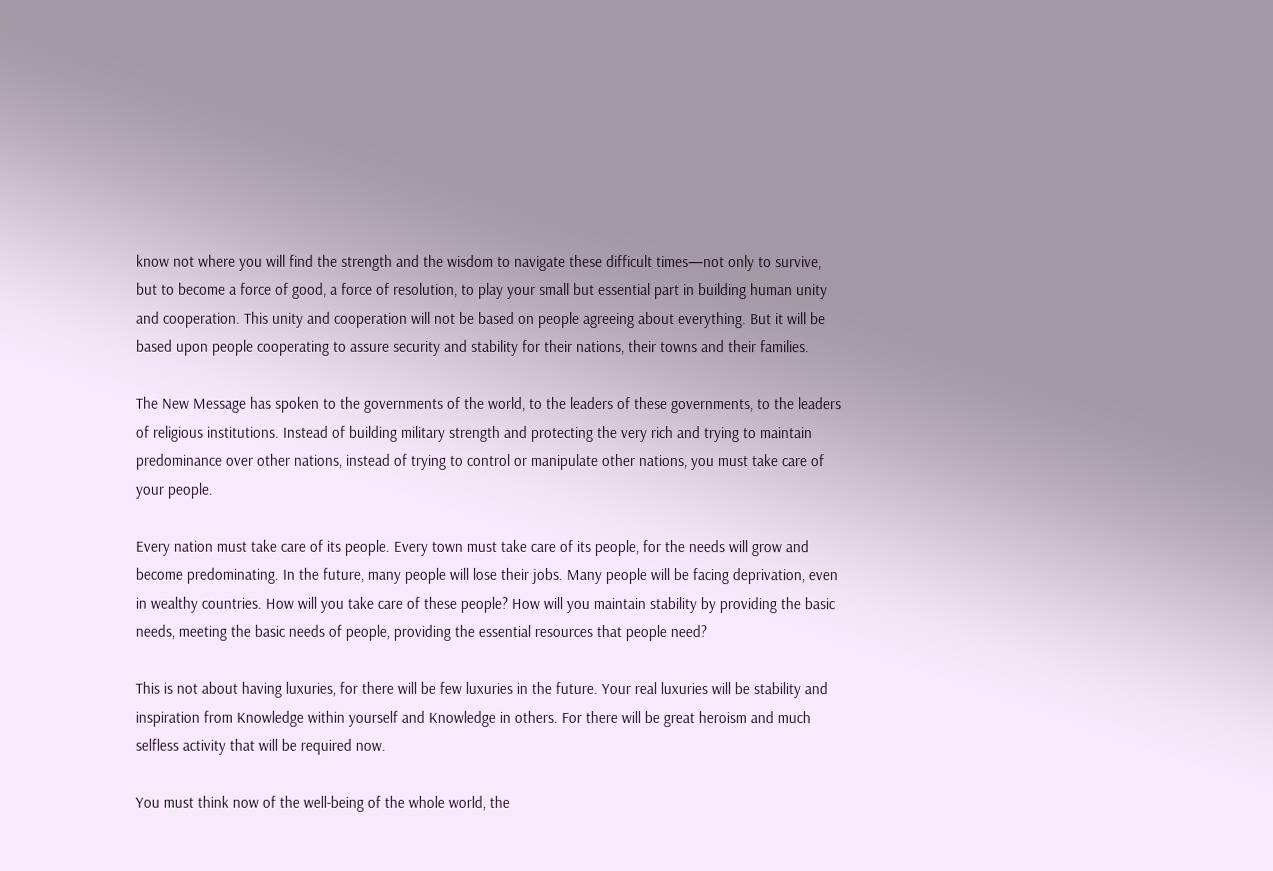know not where you will find the strength and the wisdom to navigate these difficult times—not only to survive, but to become a force of good, a force of resolution, to play your small but essential part in building human unity and cooperation. This unity and cooperation will not be based on people agreeing about everything. But it will be based upon people cooperating to assure security and stability for their nations, their towns and their families.

The New Message has spoken to the governments of the world, to the leaders of these governments, to the leaders of religious institutions. Instead of building military strength and protecting the very rich and trying to maintain predominance over other nations, instead of trying to control or manipulate other nations, you must take care of your people.

Every nation must take care of its people. Every town must take care of its people, for the needs will grow and become predominating. In the future, many people will lose their jobs. Many people will be facing deprivation, even in wealthy countries. How will you take care of these people? How will you maintain stability by providing the basic needs, meeting the basic needs of people, providing the essential resources that people need?

This is not about having luxuries, for there will be few luxuries in the future. Your real luxuries will be stability and inspiration from Knowledge within yourself and Knowledge in others. For there will be great heroism and much selfless activity that will be required now.

You must think now of the well-being of the whole world, the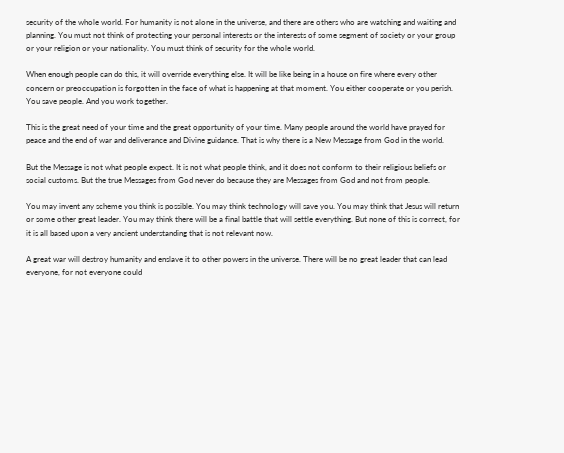security of the whole world. For humanity is not alone in the universe, and there are others who are watching and waiting and planning. You must not think of protecting your personal interests or the interests of some segment of society or your group or your religion or your nationality. You must think of security for the whole world.

When enough people can do this, it will override everything else. It will be like being in a house on fire where every other concern or preoccupation is forgotten in the face of what is happening at that moment. You either cooperate or you perish. You save people. And you work together.

This is the great need of your time and the great opportunity of your time. Many people around the world have prayed for peace and the end of war and deliverance and Divine guidance. That is why there is a New Message from God in the world.

But the Message is not what people expect. It is not what people think, and it does not conform to their religious beliefs or social customs. But the true Messages from God never do because they are Messages from God and not from people.

You may invent any scheme you think is possible. You may think technology will save you. You may think that Jesus will return or some other great leader. You may think there will be a final battle that will settle everything. But none of this is correct, for it is all based upon a very ancient understanding that is not relevant now.

A great war will destroy humanity and enslave it to other powers in the universe. There will be no great leader that can lead everyone, for not everyone could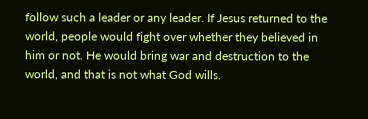follow such a leader or any leader. If Jesus returned to the world, people would fight over whether they believed in him or not. He would bring war and destruction to the world, and that is not what God wills.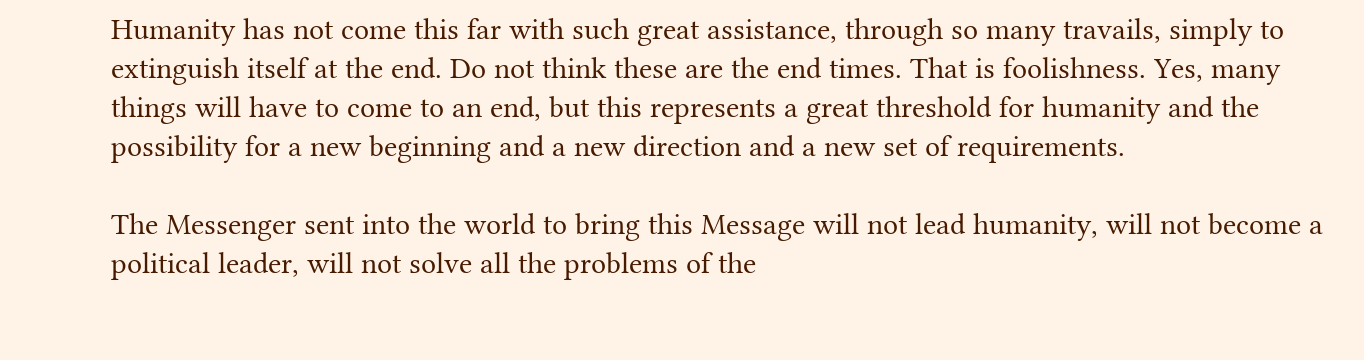Humanity has not come this far with such great assistance, through so many travails, simply to extinguish itself at the end. Do not think these are the end times. That is foolishness. Yes, many things will have to come to an end, but this represents a great threshold for humanity and the possibility for a new beginning and a new direction and a new set of requirements.

The Messenger sent into the world to bring this Message will not lead humanity, will not become a political leader, will not solve all the problems of the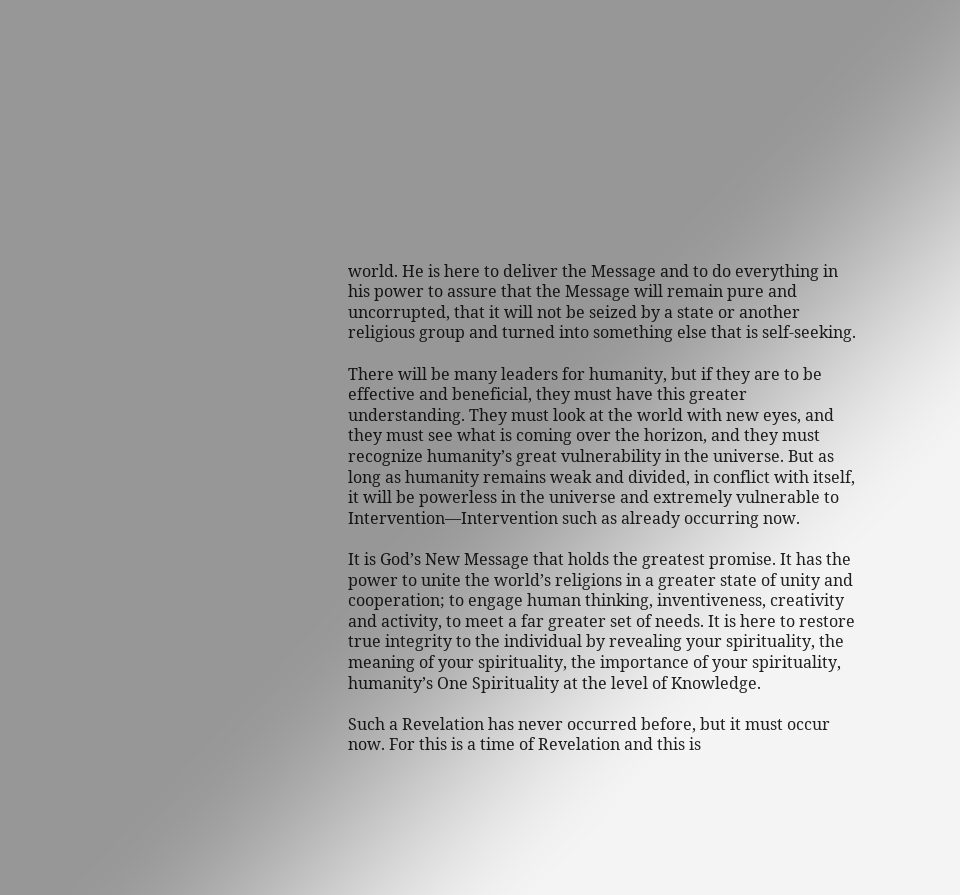world. He is here to deliver the Message and to do everything in his power to assure that the Message will remain pure and uncorrupted, that it will not be seized by a state or another religious group and turned into something else that is self-seeking.

There will be many leaders for humanity, but if they are to be effective and beneficial, they must have this greater understanding. They must look at the world with new eyes, and they must see what is coming over the horizon, and they must recognize humanity’s great vulnerability in the universe. But as long as humanity remains weak and divided, in conflict with itself, it will be powerless in the universe and extremely vulnerable to Intervention—Intervention such as already occurring now.

It is God’s New Message that holds the greatest promise. It has the power to unite the world’s religions in a greater state of unity and cooperation; to engage human thinking, inventiveness, creativity and activity, to meet a far greater set of needs. It is here to restore true integrity to the individual by revealing your spirituality, the meaning of your spirituality, the importance of your spirituality, humanity’s One Spirituality at the level of Knowledge.

Such a Revelation has never occurred before, but it must occur now. For this is a time of Revelation and this is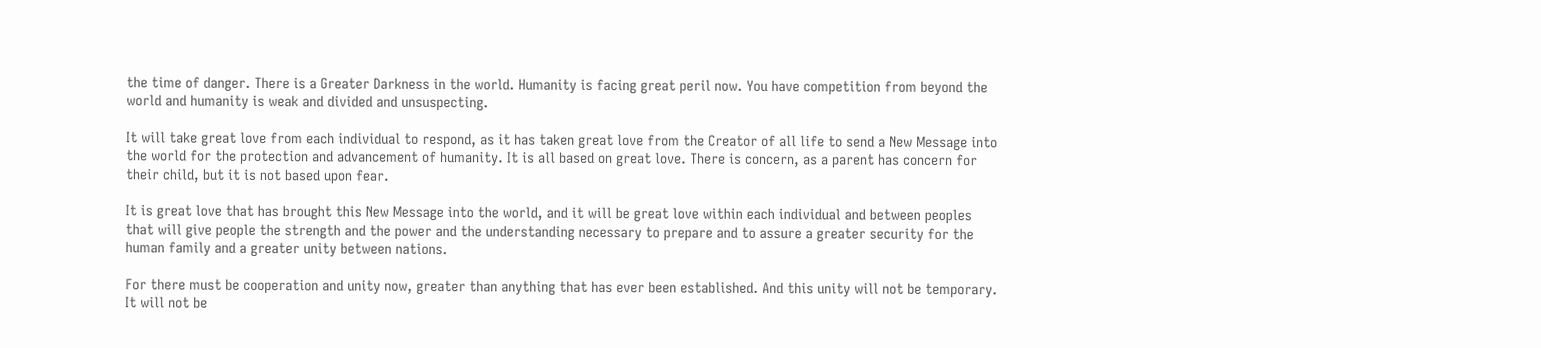the time of danger. There is a Greater Darkness in the world. Humanity is facing great peril now. You have competition from beyond the world and humanity is weak and divided and unsuspecting.

It will take great love from each individual to respond, as it has taken great love from the Creator of all life to send a New Message into the world for the protection and advancement of humanity. It is all based on great love. There is concern, as a parent has concern for their child, but it is not based upon fear.

It is great love that has brought this New Message into the world, and it will be great love within each individual and between peoples that will give people the strength and the power and the understanding necessary to prepare and to assure a greater security for the human family and a greater unity between nations.

For there must be cooperation and unity now, greater than anything that has ever been established. And this unity will not be temporary. It will not be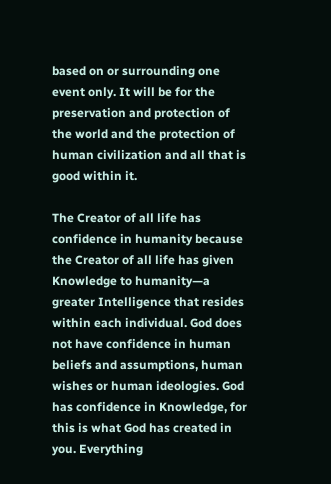based on or surrounding one event only. It will be for the preservation and protection of the world and the protection of human civilization and all that is good within it.

The Creator of all life has confidence in humanity because the Creator of all life has given Knowledge to humanity—a greater Intelligence that resides within each individual. God does not have confidence in human beliefs and assumptions, human wishes or human ideologies. God has confidence in Knowledge, for this is what God has created in you. Everything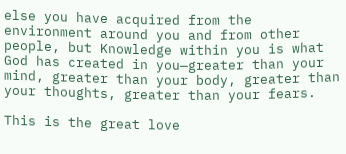else you have acquired from the environment around you and from other people, but Knowledge within you is what God has created in you—greater than your mind, greater than your body, greater than your thoughts, greater than your fears.

This is the great love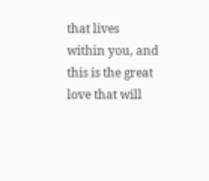that lives within you, and this is the great love that will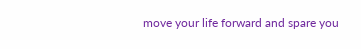move your life forward and spare you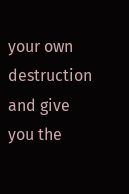your own destruction and give you the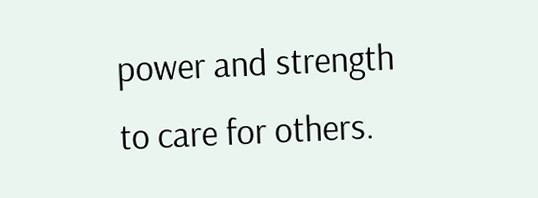power and strength to care for others.